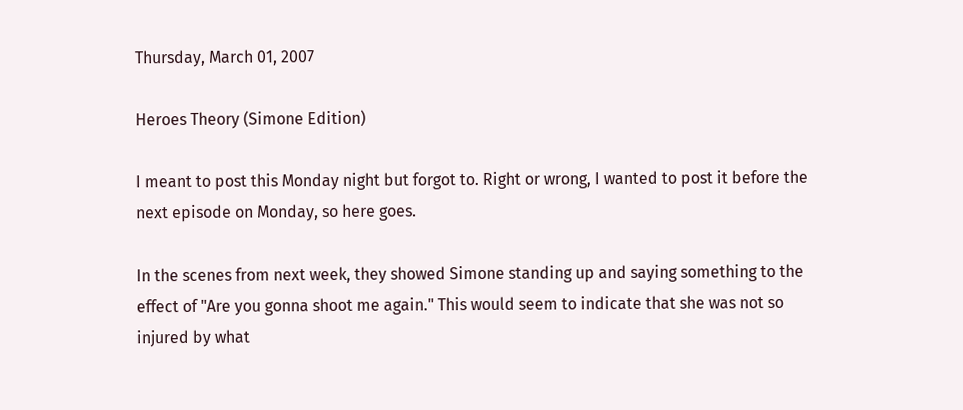Thursday, March 01, 2007

Heroes Theory (Simone Edition)

I meant to post this Monday night but forgot to. Right or wrong, I wanted to post it before the next episode on Monday, so here goes.

In the scenes from next week, they showed Simone standing up and saying something to the effect of "Are you gonna shoot me again." This would seem to indicate that she was not so injured by what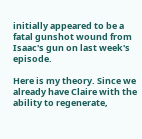initially appeared to be a fatal gunshot wound from Isaac's gun on last week's episode.

Here is my theory. Since we already have Claire with the ability to regenerate,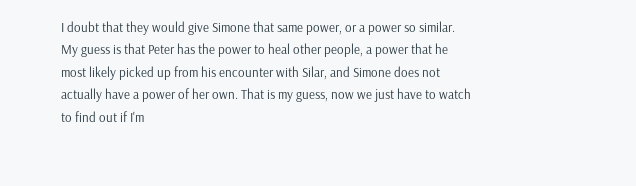I doubt that they would give Simone that same power, or a power so similar. My guess is that Peter has the power to heal other people, a power that he most likely picked up from his encounter with Silar, and Simone does not actually have a power of her own. That is my guess, now we just have to watch to find out if I'm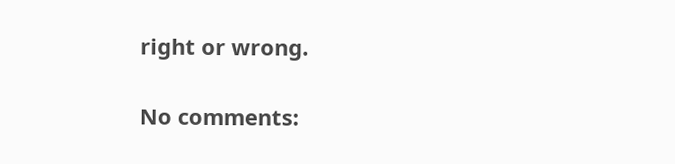right or wrong.

No comments: